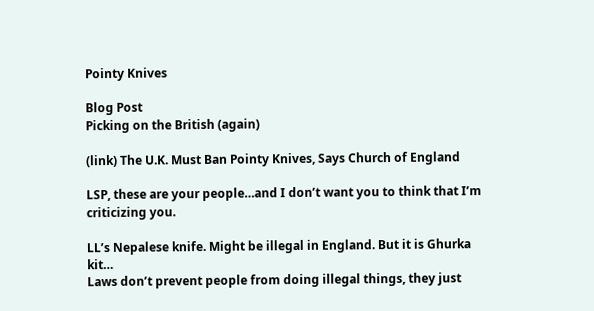Pointy Knives

Blog Post
Picking on the British (again)

(link) The U.K. Must Ban Pointy Knives, Says Church of England

LSP, these are your people…and I don’t want you to think that I’m criticizing you.

LL’s Nepalese knife. Might be illegal in England. But it is Ghurka kit…
Laws don’t prevent people from doing illegal things, they just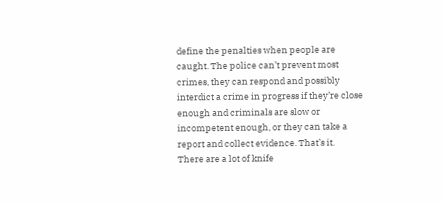define the penalties when people are caught. The police can’t prevent most crimes, they can respond and possibly interdict a crime in progress if they’re close enough and criminals are slow or incompetent enough, or they can take a report and collect evidence. That’s it.
There are a lot of knife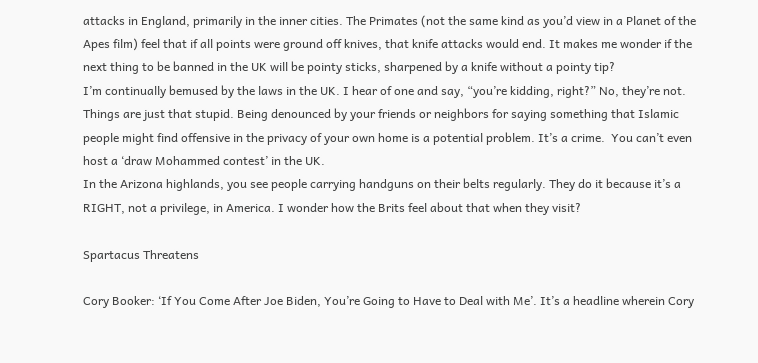attacks in England, primarily in the inner cities. The Primates (not the same kind as you’d view in a Planet of the Apes film) feel that if all points were ground off knives, that knife attacks would end. It makes me wonder if the next thing to be banned in the UK will be pointy sticks, sharpened by a knife without a pointy tip?
I’m continually bemused by the laws in the UK. I hear of one and say, “you’re kidding, right?” No, they’re not. Things are just that stupid. Being denounced by your friends or neighbors for saying something that Islamic people might find offensive in the privacy of your own home is a potential problem. It’s a crime.  You can’t even host a ‘draw Mohammed contest’ in the UK.
In the Arizona highlands, you see people carrying handguns on their belts regularly. They do it because it’s a RIGHT, not a privilege, in America. I wonder how the Brits feel about that when they visit?

Spartacus Threatens

Cory Booker: ‘If You Come After Joe Biden, You’re Going to Have to Deal with Me’. It’s a headline wherein Cory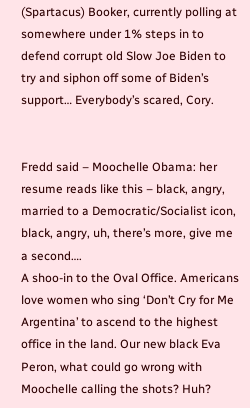(Spartacus) Booker, currently polling at somewhere under 1% steps in to defend corrupt old Slow Joe Biden to try and siphon off some of Biden’s support… Everybody’s scared, Cory.


Fredd said – Moochelle Obama: her resume reads like this – black, angry, married to a Democratic/Socialist icon, black, angry, uh, there’s more, give me a second….
A shoo-in to the Oval Office. Americans love women who sing ‘Don’t Cry for Me Argentina’ to ascend to the highest office in the land. Our new black Eva Peron, what could go wrong with Moochelle calling the shots? Huh?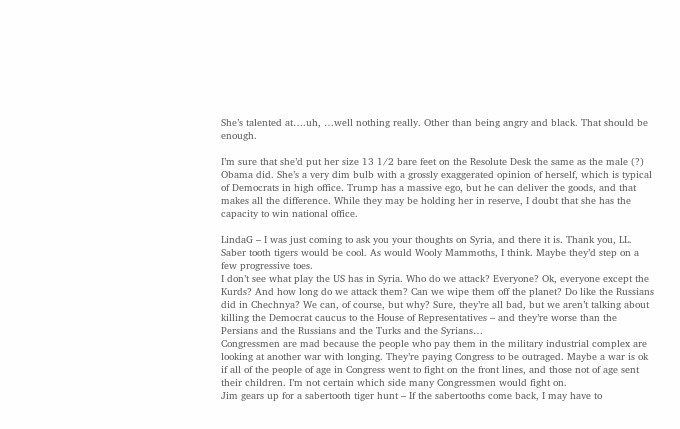She’s talented at….uh, …well nothing really. Other than being angry and black. That should be enough.

I’m sure that she’d put her size 13 1/2 bare feet on the Resolute Desk the same as the male (?) Obama did. She’s a very dim bulb with a grossly exaggerated opinion of herself, which is typical of Democrats in high office. Trump has a massive ego, but he can deliver the goods, and that makes all the difference. While they may be holding her in reserve, I doubt that she has the capacity to win national office.

LindaG – I was just coming to ask you your thoughts on Syria, and there it is. Thank you, LL.
Saber tooth tigers would be cool. As would Wooly Mammoths, I think. Maybe they’d step on a few progressive toes.
I don’t see what play the US has in Syria. Who do we attack? Everyone? Ok, everyone except the Kurds? And how long do we attack them? Can we wipe them off the planet? Do like the Russians did in Chechnya? We can, of course, but why? Sure, they’re all bad, but we aren’t talking about killing the Democrat caucus to the House of Representatives – and they’re worse than the Persians and the Russians and the Turks and the Syrians…
Congressmen are mad because the people who pay them in the military industrial complex are looking at another war with longing. They’re paying Congress to be outraged. Maybe a war is ok if all of the people of age in Congress went to fight on the front lines, and those not of age sent their children. I’m not certain which side many Congressmen would fight on.
Jim gears up for a sabertooth tiger hunt – If the sabertooths come back, I may have to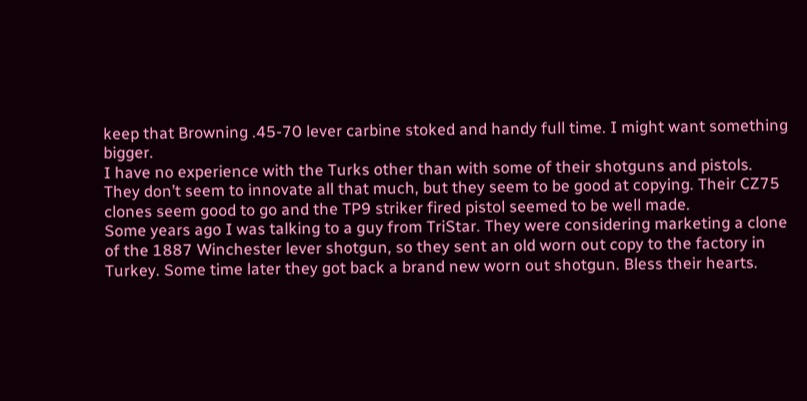keep that Browning .45-70 lever carbine stoked and handy full time. I might want something bigger.
I have no experience with the Turks other than with some of their shotguns and pistols. They don’t seem to innovate all that much, but they seem to be good at copying. Their CZ75 clones seem good to go and the TP9 striker fired pistol seemed to be well made.
Some years ago I was talking to a guy from TriStar. They were considering marketing a clone of the 1887 Winchester lever shotgun, so they sent an old worn out copy to the factory in Turkey. Some time later they got back a brand new worn out shotgun. Bless their hearts.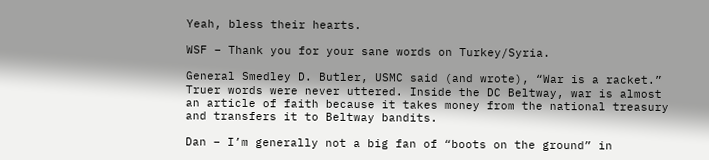Yeah, bless their hearts.

WSF – Thank you for your sane words on Turkey/Syria.

General Smedley D. Butler, USMC said (and wrote), “War is a racket.” Truer words were never uttered. Inside the DC Beltway, war is almost an article of faith because it takes money from the national treasury and transfers it to Beltway bandits.

Dan – I’m generally not a big fan of “boots on the ground” in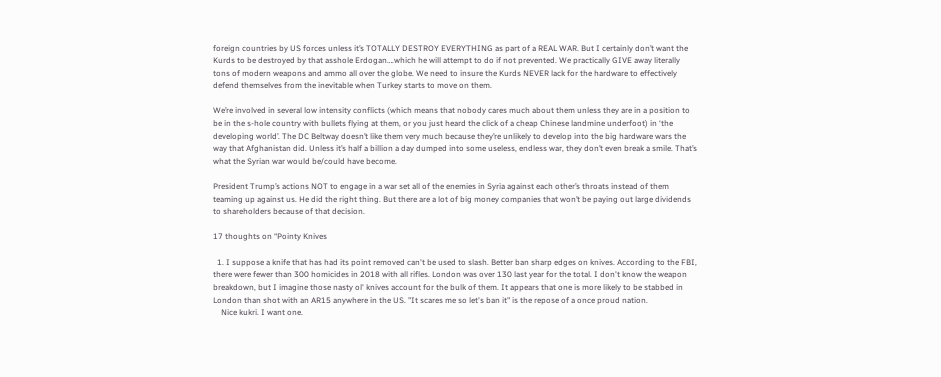foreign countries by US forces unless it’s TOTALLY DESTROY EVERYTHING as part of a REAL WAR. But I certainly don’t want the Kurds to be destroyed by that asshole Erdogan….which he will attempt to do if not prevented. We practically GIVE away literally tons of modern weapons and ammo all over the globe. We need to insure the Kurds NEVER lack for the hardware to effectively defend themselves from the inevitable when Turkey starts to move on them.

We’re involved in several low intensity conflicts (which means that nobody cares much about them unless they are in a position to be in the s-hole country with bullets flying at them, or you just heard the click of a cheap Chinese landmine underfoot) in ‘the developing world’. The DC Beltway doesn’t like them very much because they’re unlikely to develop into the big hardware wars the way that Afghanistan did. Unless it’s half a billion a day dumped into some useless, endless war, they don’t even break a smile. That’s what the Syrian war would be/could have become.

President Trump’s actions NOT to engage in a war set all of the enemies in Syria against each other’s throats instead of them teaming up against us. He did the right thing. But there are a lot of big money companies that won’t be paying out large dividends to shareholders because of that decision.

17 thoughts on “Pointy Knives

  1. I suppose a knife that has had its point removed can't be used to slash. Better ban sharp edges on knives. According to the FBI, there were fewer than 300 homicides in 2018 with all rifles. London was over 130 last year for the total. I don't know the weapon breakdown, but I imagine those nasty ol' knives account for the bulk of them. It appears that one is more likely to be stabbed in London than shot with an AR15 anywhere in the US. "It scares me so let's ban it" is the repose of a once proud nation.
    Nice kukri. I want one.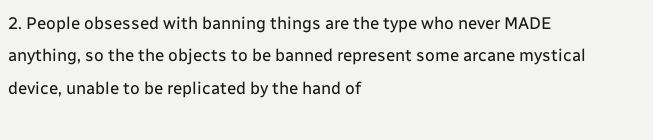2. People obsessed with banning things are the type who never MADE anything, so the the objects to be banned represent some arcane mystical device, unable to be replicated by the hand of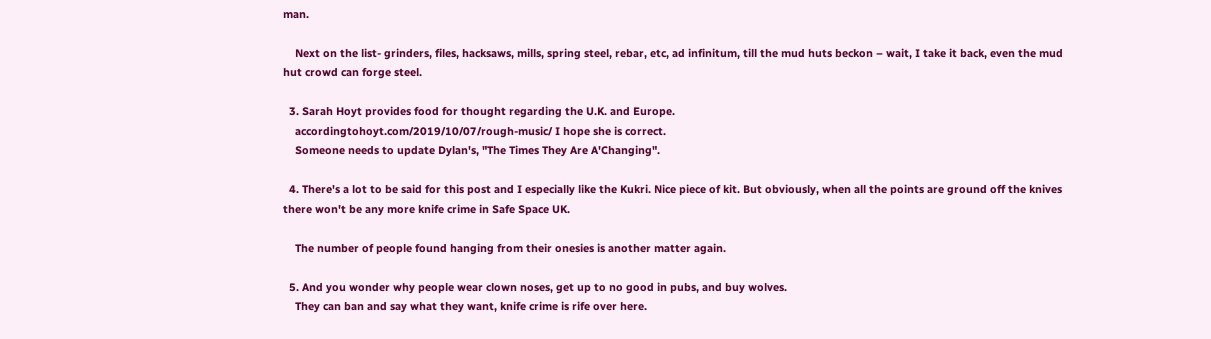man.

    Next on the list- grinders, files, hacksaws, mills, spring steel, rebar, etc, ad infinitum, till the mud huts beckon – wait, I take it back, even the mud hut crowd can forge steel.

  3. Sarah Hoyt provides food for thought regarding the U.K. and Europe.
    accordingtohoyt.com/2019/10/07/rough-music/ I hope she is correct.
    Someone needs to update Dylan's, "The Times They Are A'Changing".

  4. There's a lot to be said for this post and I especially like the Kukri. Nice piece of kit. But obviously, when all the points are ground off the knives there won't be any more knife crime in Safe Space UK.

    The number of people found hanging from their onesies is another matter again.

  5. And you wonder why people wear clown noses, get up to no good in pubs, and buy wolves.
    They can ban and say what they want, knife crime is rife over here.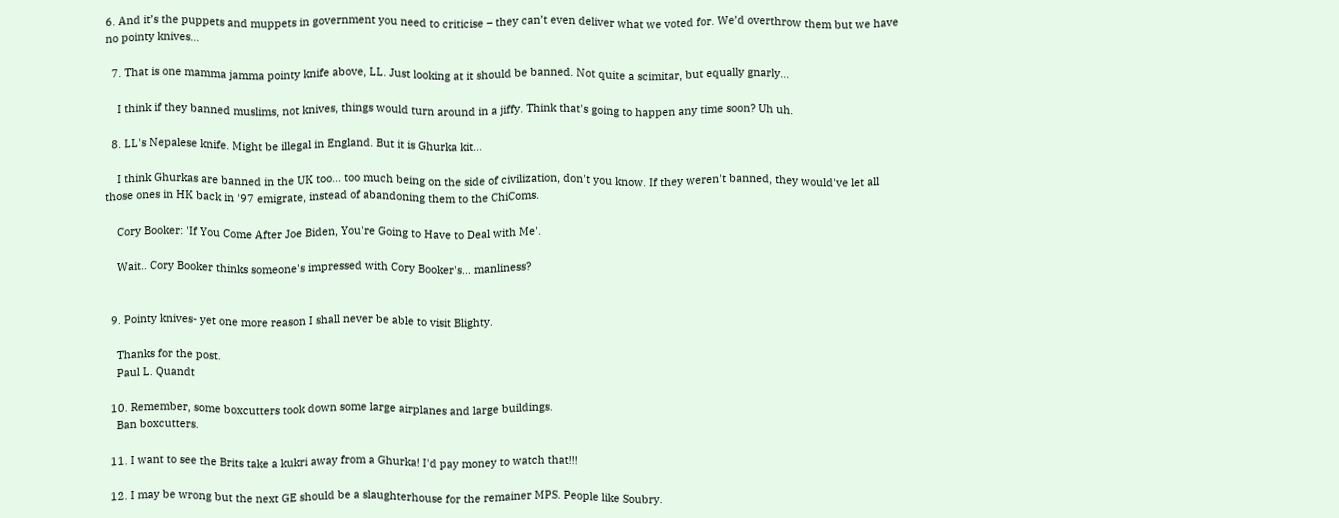6. And it’s the puppets and muppets in government you need to criticise – they can’t even deliver what we voted for. We’d overthrow them but we have no pointy knives…

  7. That is one mamma jamma pointy knife above, LL. Just looking at it should be banned. Not quite a scimitar, but equally gnarly…

    I think if they banned muslims, not knives, things would turn around in a jiffy. Think that's going to happen any time soon? Uh uh.

  8. LL's Nepalese knife. Might be illegal in England. But it is Ghurka kit…

    I think Ghurkas are banned in the UK too… too much being on the side of civilization, don't you know. If they weren't banned, they would've let all those ones in HK back in '97 emigrate, instead of abandoning them to the ChiComs.

    Cory Booker: 'If You Come After Joe Biden, You're Going to Have to Deal with Me'.

    Wait.. Cory Booker thinks someone's impressed with Cory Booker's… manliness?


  9. Pointy knives- yet one more reason I shall never be able to visit Blighty.

    Thanks for the post.
    Paul L. Quandt

  10. Remember, some boxcutters took down some large airplanes and large buildings.
    Ban boxcutters.

  11. I want to see the Brits take a kukri away from a Ghurka! I'd pay money to watch that!!!

  12. I may be wrong but the next GE should be a slaughterhouse for the remainer MPS. People like Soubry.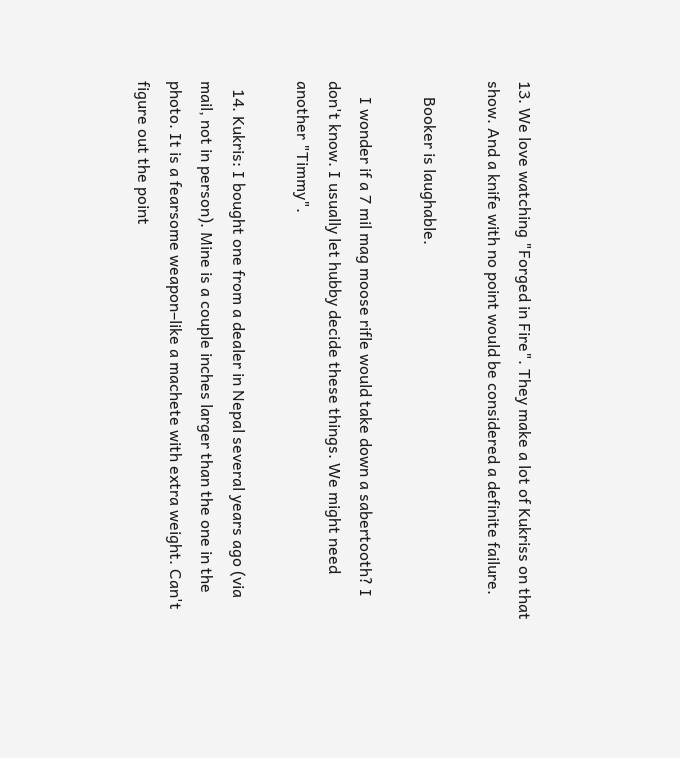13. We love watching "Forged in Fire". They make a lot of Kukriss on that show. And a knife with no point would be considered a definite failure.

    Booker is laughable.

    I wonder if a 7 mil mag moose rifle would take down a sabertooth? I don't know. I usually let hubby decide these things. We might need another "Timmy".

  14. Kukris: I bought one from a dealer in Nepal several years ago (via mail, not in person). Mine is a couple inches larger than the one in the photo. It is a fearsome weapon–like a machete with extra weight. Can't figure out the point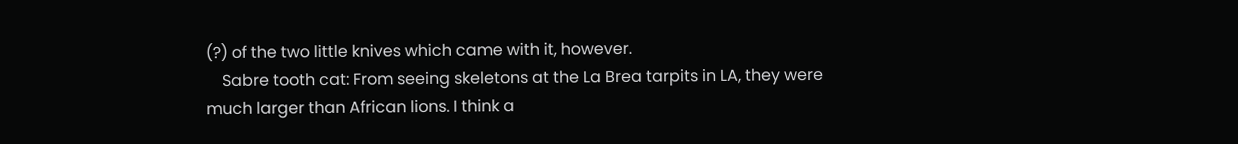(?) of the two little knives which came with it, however.
    Sabre tooth cat: From seeing skeletons at the La Brea tarpits in LA, they were much larger than African lions. I think a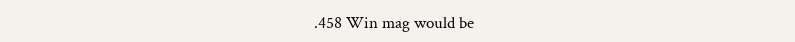.458 Win mag would be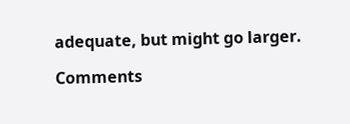adequate, but might go larger.

Comments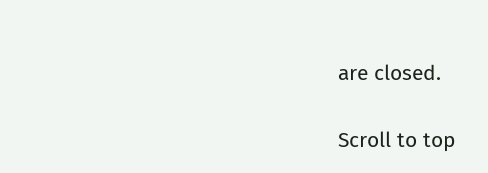are closed.

Scroll to top